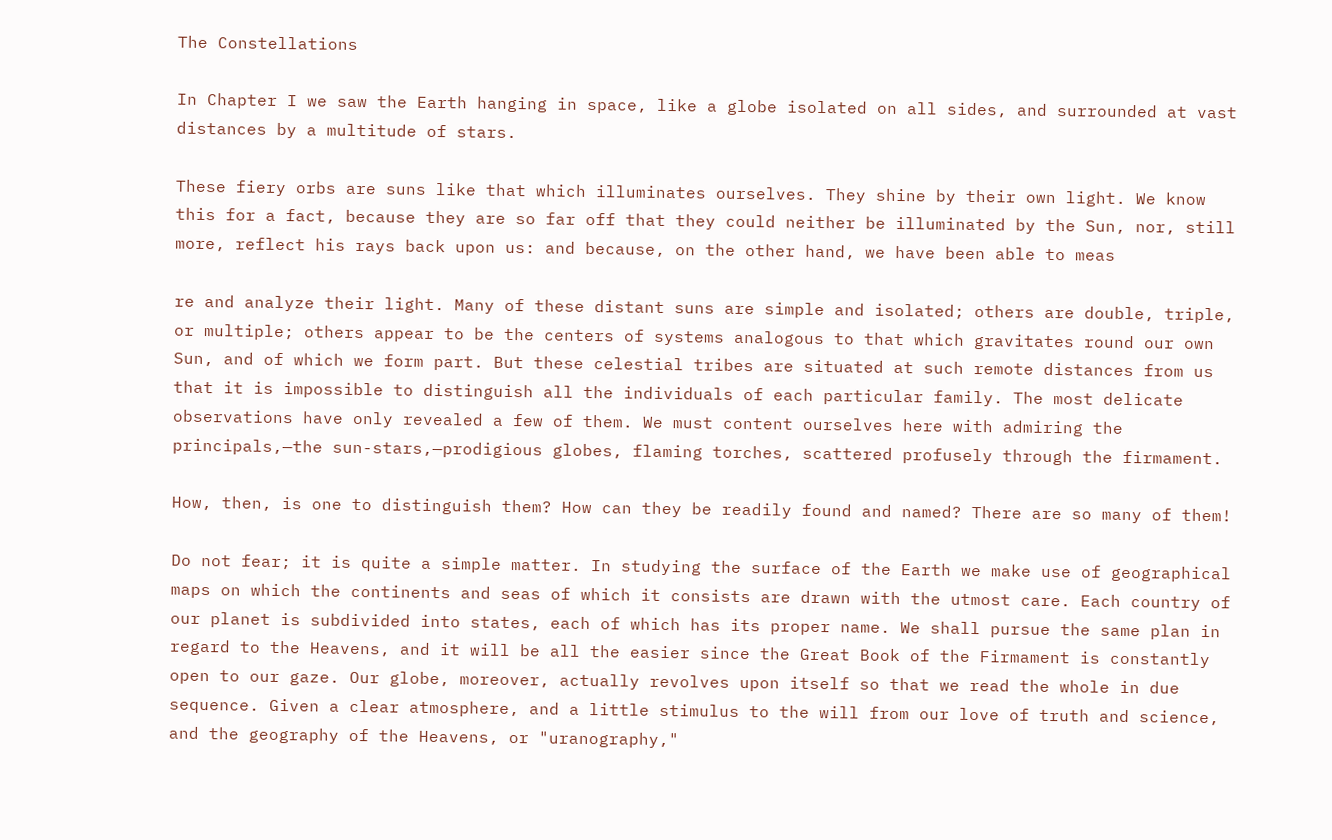The Constellations

In Chapter I we saw the Earth hanging in space, like a globe isolated on all sides, and surrounded at vast distances by a multitude of stars.

These fiery orbs are suns like that which illuminates ourselves. They shine by their own light. We know this for a fact, because they are so far off that they could neither be illuminated by the Sun, nor, still more, reflect his rays back upon us: and because, on the other hand, we have been able to meas

re and analyze their light. Many of these distant suns are simple and isolated; others are double, triple, or multiple; others appear to be the centers of systems analogous to that which gravitates round our own Sun, and of which we form part. But these celestial tribes are situated at such remote distances from us that it is impossible to distinguish all the individuals of each particular family. The most delicate observations have only revealed a few of them. We must content ourselves here with admiring the principals,—the sun-stars,—prodigious globes, flaming torches, scattered profusely through the firmament.

How, then, is one to distinguish them? How can they be readily found and named? There are so many of them!

Do not fear; it is quite a simple matter. In studying the surface of the Earth we make use of geographical maps on which the continents and seas of which it consists are drawn with the utmost care. Each country of our planet is subdivided into states, each of which has its proper name. We shall pursue the same plan in regard to the Heavens, and it will be all the easier since the Great Book of the Firmament is constantly open to our gaze. Our globe, moreover, actually revolves upon itself so that we read the whole in due sequence. Given a clear atmosphere, and a little stimulus to the will from our love of truth and science, and the geography of the Heavens, or "uranography,"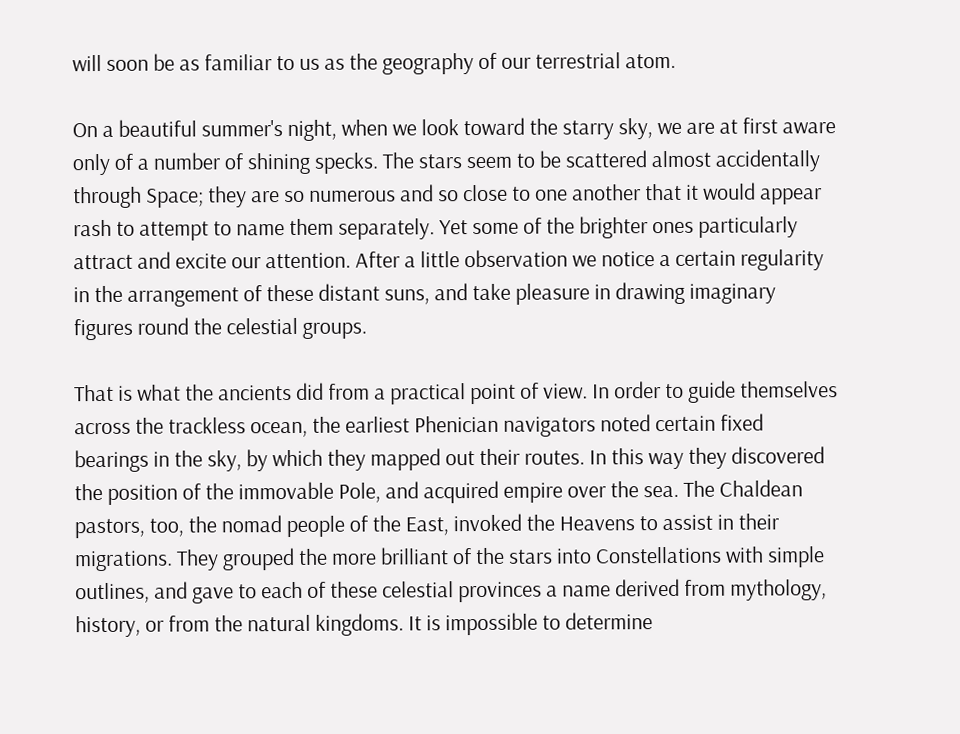will soon be as familiar to us as the geography of our terrestrial atom.

On a beautiful summer's night, when we look toward the starry sky, we are at first aware only of a number of shining specks. The stars seem to be scattered almost accidentally through Space; they are so numerous and so close to one another that it would appear rash to attempt to name them separately. Yet some of the brighter ones particularly attract and excite our attention. After a little observation we notice a certain regularity in the arrangement of these distant suns, and take pleasure in drawing imaginary figures round the celestial groups.

That is what the ancients did from a practical point of view. In order to guide themselves across the trackless ocean, the earliest Phenician navigators noted certain fixed bearings in the sky, by which they mapped out their routes. In this way they discovered the position of the immovable Pole, and acquired empire over the sea. The Chaldean pastors, too, the nomad people of the East, invoked the Heavens to assist in their migrations. They grouped the more brilliant of the stars into Constellations with simple outlines, and gave to each of these celestial provinces a name derived from mythology, history, or from the natural kingdoms. It is impossible to determine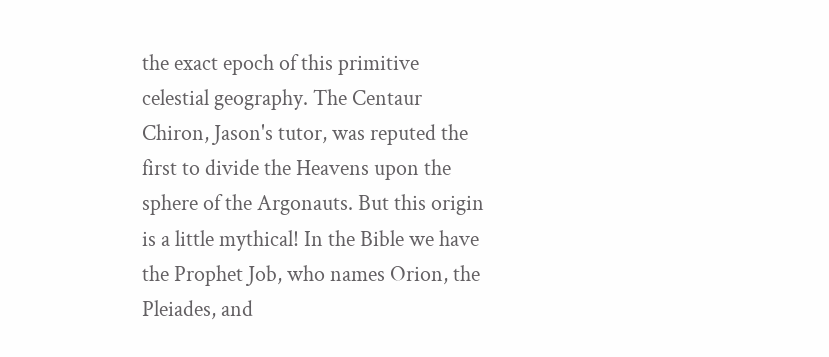the exact epoch of this primitive celestial geography. The Centaur Chiron, Jason's tutor, was reputed the first to divide the Heavens upon the sphere of the Argonauts. But this origin is a little mythical! In the Bible we have the Prophet Job, who names Orion, the Pleiades, and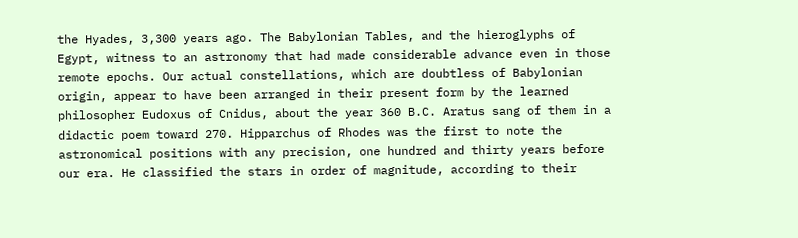the Hyades, 3,300 years ago. The Babylonian Tables, and the hieroglyphs of Egypt, witness to an astronomy that had made considerable advance even in those remote epochs. Our actual constellations, which are doubtless of Babylonian origin, appear to have been arranged in their present form by the learned philosopher Eudoxus of Cnidus, about the year 360 B.C. Aratus sang of them in a didactic poem toward 270. Hipparchus of Rhodes was the first to note the astronomical positions with any precision, one hundred and thirty years before our era. He classified the stars in order of magnitude, according to their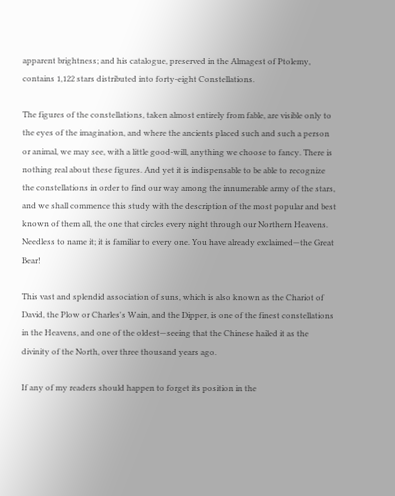apparent brightness; and his catalogue, preserved in the Almagest of Ptolemy, contains 1,122 stars distributed into forty-eight Constellations.

The figures of the constellations, taken almost entirely from fable, are visible only to the eyes of the imagination, and where the ancients placed such and such a person or animal, we may see, with a little good-will, anything we choose to fancy. There is nothing real about these figures. And yet it is indispensable to be able to recognize the constellations in order to find our way among the innumerable army of the stars, and we shall commence this study with the description of the most popular and best known of them all, the one that circles every night through our Northern Heavens. Needless to name it; it is familiar to every one. You have already exclaimed—the Great Bear!

This vast and splendid association of suns, which is also known as the Chariot of David, the Plow or Charles's Wain, and the Dipper, is one of the finest constellations in the Heavens, and one of the oldest—seeing that the Chinese hailed it as the divinity of the North, over three thousand years ago.

If any of my readers should happen to forget its position in the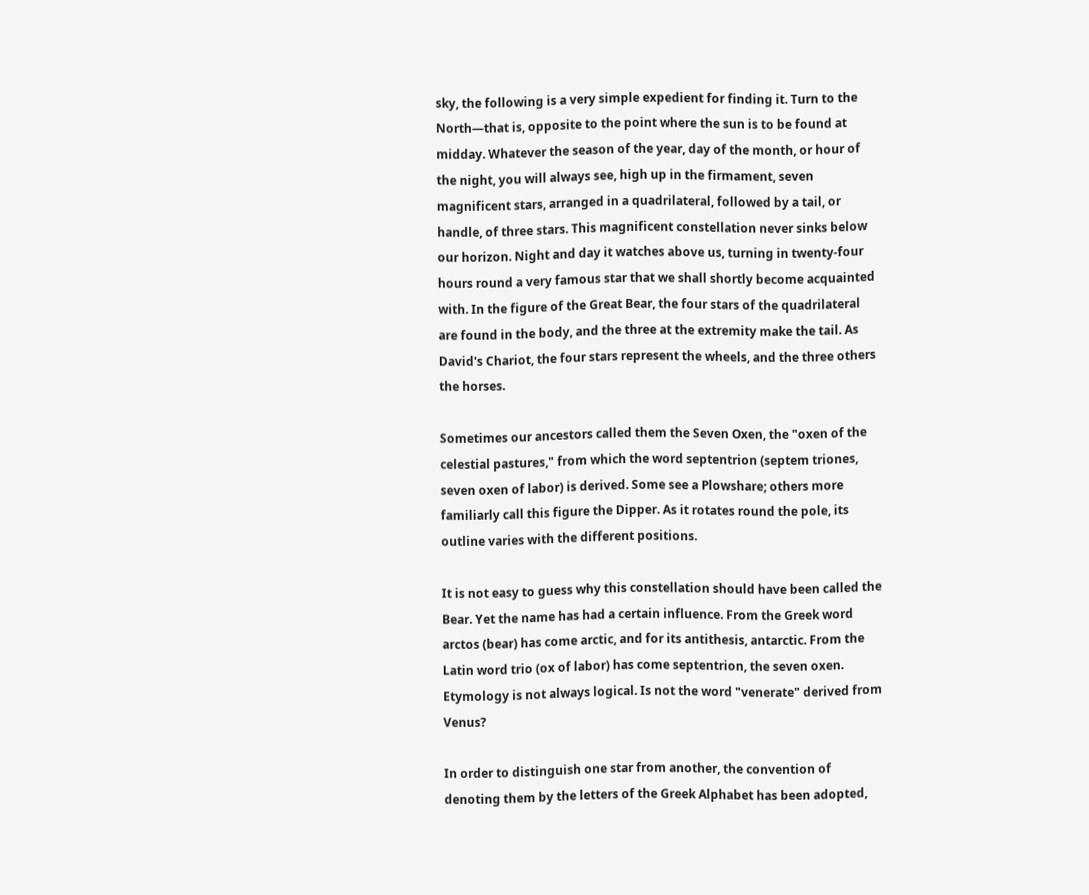sky, the following is a very simple expedient for finding it. Turn to the North—that is, opposite to the point where the sun is to be found at midday. Whatever the season of the year, day of the month, or hour of the night, you will always see, high up in the firmament, seven magnificent stars, arranged in a quadrilateral, followed by a tail, or handle, of three stars. This magnificent constellation never sinks below our horizon. Night and day it watches above us, turning in twenty-four hours round a very famous star that we shall shortly become acquainted with. In the figure of the Great Bear, the four stars of the quadrilateral are found in the body, and the three at the extremity make the tail. As David's Chariot, the four stars represent the wheels, and the three others the horses.

Sometimes our ancestors called them the Seven Oxen, the "oxen of the celestial pastures," from which the word septentrion (septem triones, seven oxen of labor) is derived. Some see a Plowshare; others more familiarly call this figure the Dipper. As it rotates round the pole, its outline varies with the different positions.

It is not easy to guess why this constellation should have been called the Bear. Yet the name has had a certain influence. From the Greek word arctos (bear) has come arctic, and for its antithesis, antarctic. From the Latin word trio (ox of labor) has come septentrion, the seven oxen. Etymology is not always logical. Is not the word "venerate" derived from Venus?

In order to distinguish one star from another, the convention of denoting them by the letters of the Greek Alphabet has been adopted,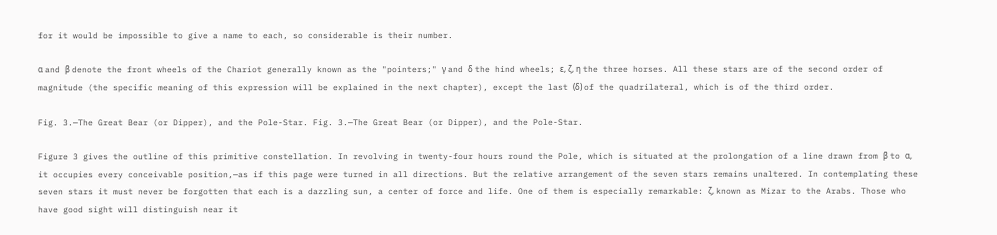for it would be impossible to give a name to each, so considerable is their number.

α and β denote the front wheels of the Chariot generally known as the "pointers;" γ and δ the hind wheels; ε, ζ, η the three horses. All these stars are of the second order of magnitude (the specific meaning of this expression will be explained in the next chapter), except the last (δ) of the quadrilateral, which is of the third order.

Fig. 3.—The Great Bear (or Dipper), and the Pole-Star. Fig. 3.—The Great Bear (or Dipper), and the Pole-Star.

Figure 3 gives the outline of this primitive constellation. In revolving in twenty-four hours round the Pole, which is situated at the prolongation of a line drawn from β to α, it occupies every conceivable position,—as if this page were turned in all directions. But the relative arrangement of the seven stars remains unaltered. In contemplating these seven stars it must never be forgotten that each is a dazzling sun, a center of force and life. One of them is especially remarkable: ζ, known as Mizar to the Arabs. Those who have good sight will distinguish near it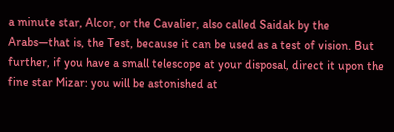a minute star, Alcor, or the Cavalier, also called Saidak by the Arabs—that is, the Test, because it can be used as a test of vision. But further, if you have a small telescope at your disposal, direct it upon the fine star Mizar: you will be astonished at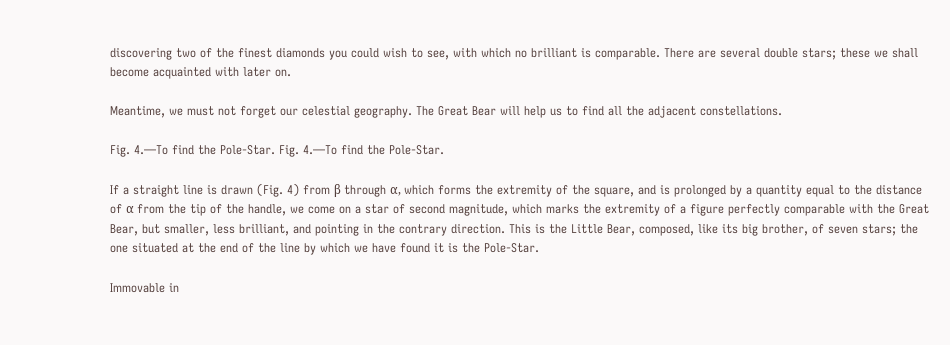discovering two of the finest diamonds you could wish to see, with which no brilliant is comparable. There are several double stars; these we shall become acquainted with later on.

Meantime, we must not forget our celestial geography. The Great Bear will help us to find all the adjacent constellations.

Fig. 4.—To find the Pole-Star. Fig. 4.—To find the Pole-Star.

If a straight line is drawn (Fig. 4) from β through α, which forms the extremity of the square, and is prolonged by a quantity equal to the distance of α from the tip of the handle, we come on a star of second magnitude, which marks the extremity of a figure perfectly comparable with the Great Bear, but smaller, less brilliant, and pointing in the contrary direction. This is the Little Bear, composed, like its big brother, of seven stars; the one situated at the end of the line by which we have found it is the Pole-Star.

Immovable in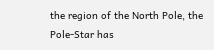the region of the North Pole, the Pole-Star has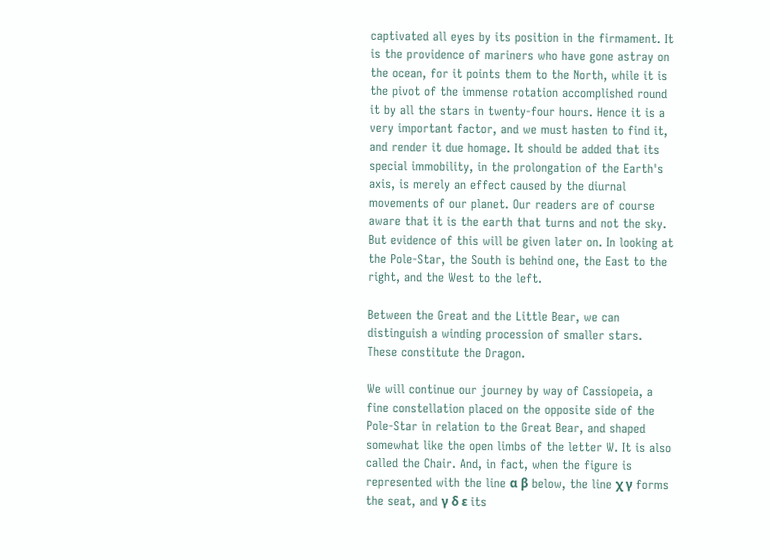captivated all eyes by its position in the firmament. It is the providence of mariners who have gone astray on the ocean, for it points them to the North, while it is the pivot of the immense rotation accomplished round it by all the stars in twenty-four hours. Hence it is a very important factor, and we must hasten to find it, and render it due homage. It should be added that its special immobility, in the prolongation of the Earth's axis, is merely an effect caused by the diurnal movements of our planet. Our readers are of course aware that it is the earth that turns and not the sky. But evidence of this will be given later on. In looking at the Pole-Star, the South is behind one, the East to the right, and the West to the left.

Between the Great and the Little Bear, we can distinguish a winding procession of smaller stars. These constitute the Dragon.

We will continue our journey by way of Cassiopeia, a fine constellation placed on the opposite side of the Pole-Star in relation to the Great Bear, and shaped somewhat like the open limbs of the letter W. It is also called the Chair. And, in fact, when the figure is represented with the line α β below, the line χ γ forms the seat, and γ δ ε its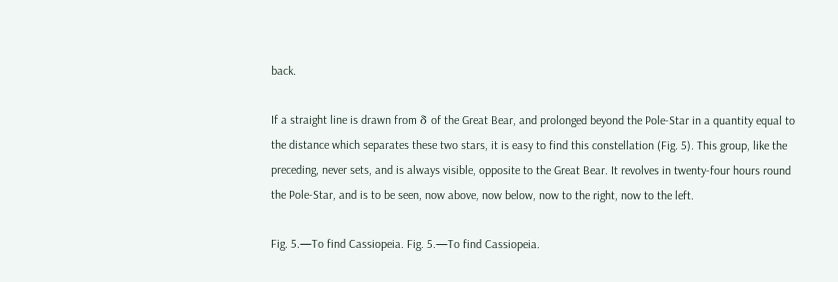back.

If a straight line is drawn from δ of the Great Bear, and prolonged beyond the Pole-Star in a quantity equal to the distance which separates these two stars, it is easy to find this constellation (Fig. 5). This group, like the preceding, never sets, and is always visible, opposite to the Great Bear. It revolves in twenty-four hours round the Pole-Star, and is to be seen, now above, now below, now to the right, now to the left.

Fig. 5.—To find Cassiopeia. Fig. 5.—To find Cassiopeia.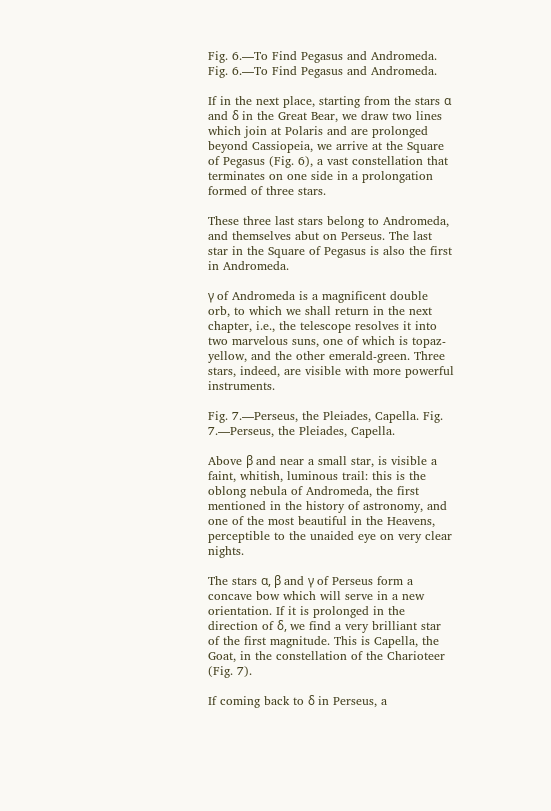Fig. 6.—To Find Pegasus and Andromeda. Fig. 6.—To Find Pegasus and Andromeda.

If in the next place, starting from the stars α and δ in the Great Bear, we draw two lines which join at Polaris and are prolonged beyond Cassiopeia, we arrive at the Square of Pegasus (Fig. 6), a vast constellation that terminates on one side in a prolongation formed of three stars.

These three last stars belong to Andromeda, and themselves abut on Perseus. The last star in the Square of Pegasus is also the first in Andromeda.

γ of Andromeda is a magnificent double orb, to which we shall return in the next chapter, i.e., the telescope resolves it into two marvelous suns, one of which is topaz-yellow, and the other emerald-green. Three stars, indeed, are visible with more powerful instruments.

Fig. 7.—Perseus, the Pleiades, Capella. Fig. 7.—Perseus, the Pleiades, Capella.

Above β and near a small star, is visible a faint, whitish, luminous trail: this is the oblong nebula of Andromeda, the first mentioned in the history of astronomy, and one of the most beautiful in the Heavens, perceptible to the unaided eye on very clear nights.

The stars α, β and γ of Perseus form a concave bow which will serve in a new orientation. If it is prolonged in the direction of δ, we find a very brilliant star of the first magnitude. This is Capella, the Goat, in the constellation of the Charioteer (Fig. 7).

If coming back to δ in Perseus, a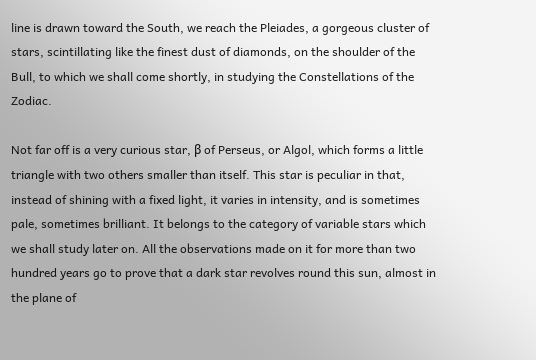line is drawn toward the South, we reach the Pleiades, a gorgeous cluster of stars, scintillating like the finest dust of diamonds, on the shoulder of the Bull, to which we shall come shortly, in studying the Constellations of the Zodiac.

Not far off is a very curious star, β of Perseus, or Algol, which forms a little triangle with two others smaller than itself. This star is peculiar in that, instead of shining with a fixed light, it varies in intensity, and is sometimes pale, sometimes brilliant. It belongs to the category of variable stars which we shall study later on. All the observations made on it for more than two hundred years go to prove that a dark star revolves round this sun, almost in the plane of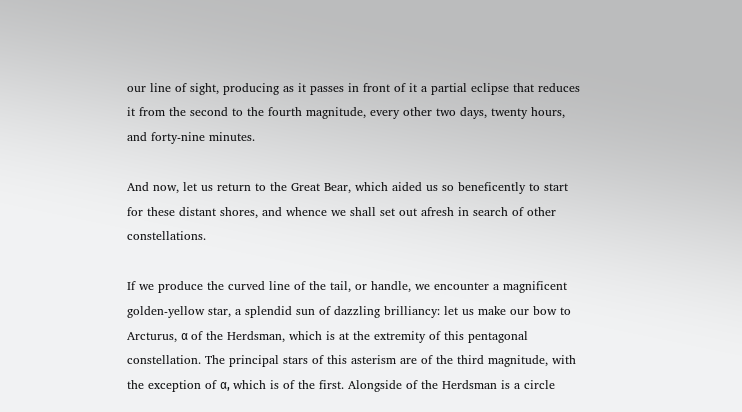our line of sight, producing as it passes in front of it a partial eclipse that reduces it from the second to the fourth magnitude, every other two days, twenty hours, and forty-nine minutes.

And now, let us return to the Great Bear, which aided us so beneficently to start for these distant shores, and whence we shall set out afresh in search of other constellations.

If we produce the curved line of the tail, or handle, we encounter a magnificent golden-yellow star, a splendid sun of dazzling brilliancy: let us make our bow to Arcturus, α of the Herdsman, which is at the extremity of this pentagonal constellation. The principal stars of this asterism are of the third magnitude, with the exception of α, which is of the first. Alongside of the Herdsman is a circle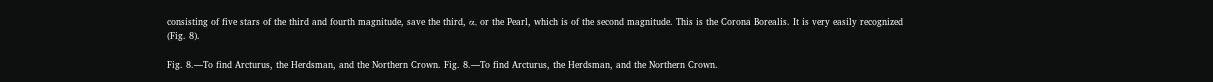consisting of five stars of the third and fourth magnitude, save the third, α, or the Pearl, which is of the second magnitude. This is the Corona Borealis. It is very easily recognized (Fig. 8).

Fig. 8.—To find Arcturus, the Herdsman, and the Northern Crown. Fig. 8.—To find Arcturus, the Herdsman, and the Northern Crown.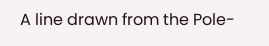A line drawn from the Pole-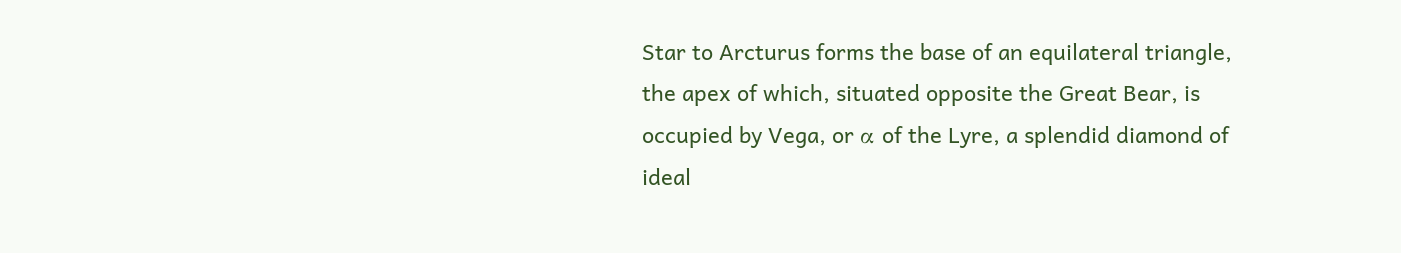Star to Arcturus forms the base of an equilateral triangle, the apex of which, situated opposite the Great Bear, is occupied by Vega, or α of the Lyre, a splendid diamond of ideal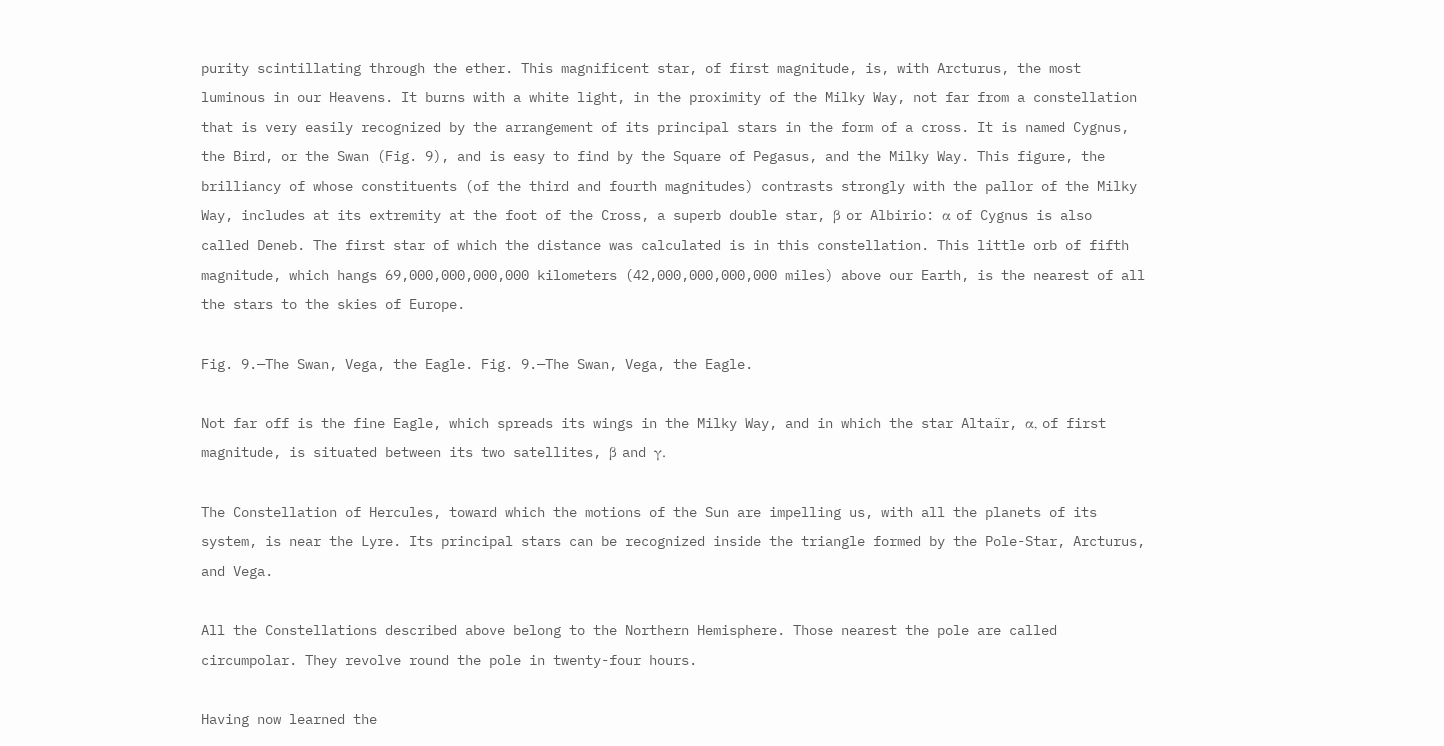purity scintillating through the ether. This magnificent star, of first magnitude, is, with Arcturus, the most luminous in our Heavens. It burns with a white light, in the proximity of the Milky Way, not far from a constellation that is very easily recognized by the arrangement of its principal stars in the form of a cross. It is named Cygnus, the Bird, or the Swan (Fig. 9), and is easy to find by the Square of Pegasus, and the Milky Way. This figure, the brilliancy of whose constituents (of the third and fourth magnitudes) contrasts strongly with the pallor of the Milky Way, includes at its extremity at the foot of the Cross, a superb double star, β or Albirio: α of Cygnus is also called Deneb. The first star of which the distance was calculated is in this constellation. This little orb of fifth magnitude, which hangs 69,000,000,000,000 kilometers (42,000,000,000,000 miles) above our Earth, is the nearest of all the stars to the skies of Europe.

Fig. 9.—The Swan, Vega, the Eagle. Fig. 9.—The Swan, Vega, the Eagle.

Not far off is the fine Eagle, which spreads its wings in the Milky Way, and in which the star Altaïr, α, of first magnitude, is situated between its two satellites, β and γ.

The Constellation of Hercules, toward which the motions of the Sun are impelling us, with all the planets of its system, is near the Lyre. Its principal stars can be recognized inside the triangle formed by the Pole-Star, Arcturus, and Vega.

All the Constellations described above belong to the Northern Hemisphere. Those nearest the pole are called circumpolar. They revolve round the pole in twenty-four hours.

Having now learned the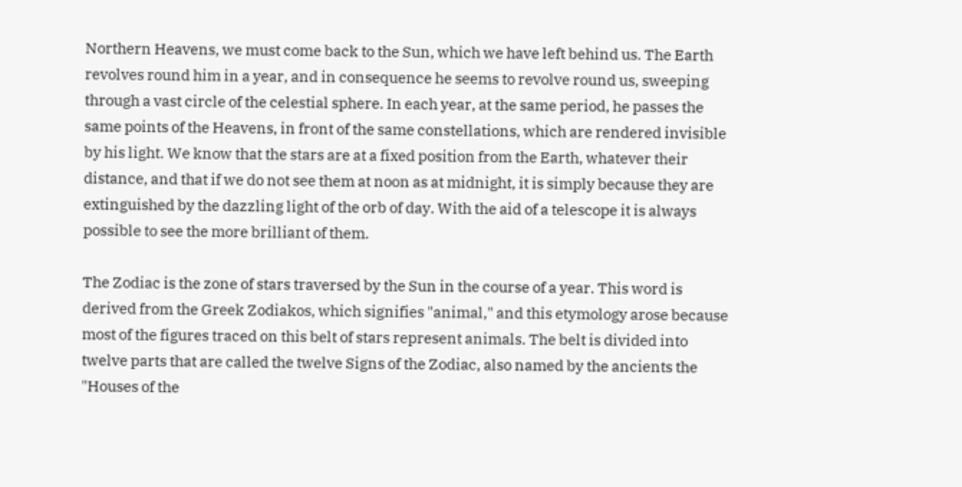Northern Heavens, we must come back to the Sun, which we have left behind us. The Earth revolves round him in a year, and in consequence he seems to revolve round us, sweeping through a vast circle of the celestial sphere. In each year, at the same period, he passes the same points of the Heavens, in front of the same constellations, which are rendered invisible by his light. We know that the stars are at a fixed position from the Earth, whatever their distance, and that if we do not see them at noon as at midnight, it is simply because they are extinguished by the dazzling light of the orb of day. With the aid of a telescope it is always possible to see the more brilliant of them.

The Zodiac is the zone of stars traversed by the Sun in the course of a year. This word is derived from the Greek Zodiakos, which signifies "animal," and this etymology arose because most of the figures traced on this belt of stars represent animals. The belt is divided into twelve parts that are called the twelve Signs of the Zodiac, also named by the ancients the "Houses of the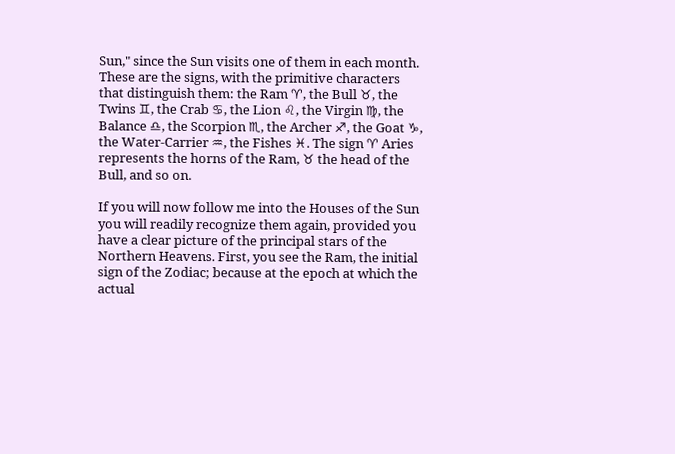Sun," since the Sun visits one of them in each month. These are the signs, with the primitive characters that distinguish them: the Ram ♈, the Bull ♉, the Twins ♊, the Crab ♋, the Lion ♌, the Virgin ♍, the Balance ♎, the Scorpion ♏, the Archer ♐, the Goat ♑, the Water-Carrier ♒, the Fishes ♓. The sign ♈ Aries represents the horns of the Ram, ♉ the head of the Bull, and so on.

If you will now follow me into the Houses of the Sun you will readily recognize them again, provided you have a clear picture of the principal stars of the Northern Heavens. First, you see the Ram, the initial sign of the Zodiac; because at the epoch at which the actual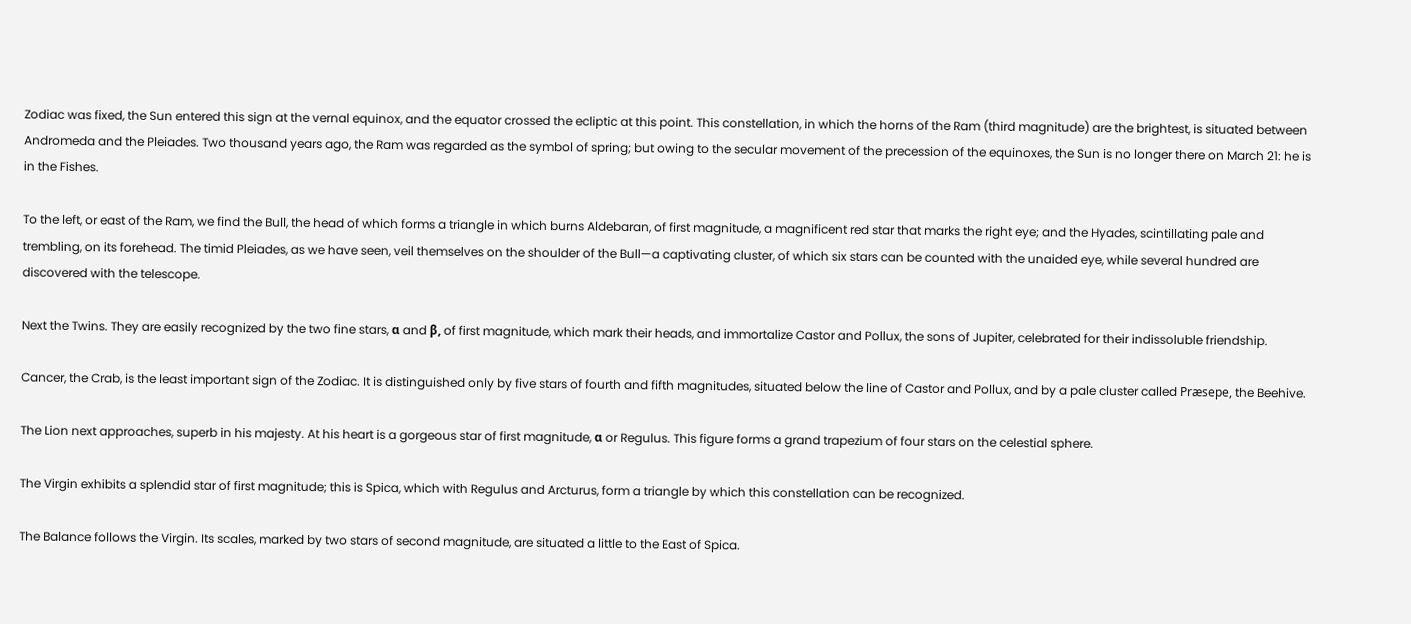Zodiac was fixed, the Sun entered this sign at the vernal equinox, and the equator crossed the ecliptic at this point. This constellation, in which the horns of the Ram (third magnitude) are the brightest, is situated between Andromeda and the Pleiades. Two thousand years ago, the Ram was regarded as the symbol of spring; but owing to the secular movement of the precession of the equinoxes, the Sun is no longer there on March 21: he is in the Fishes.

To the left, or east of the Ram, we find the Bull, the head of which forms a triangle in which burns Aldebaran, of first magnitude, a magnificent red star that marks the right eye; and the Hyades, scintillating pale and trembling, on its forehead. The timid Pleiades, as we have seen, veil themselves on the shoulder of the Bull—a captivating cluster, of which six stars can be counted with the unaided eye, while several hundred are discovered with the telescope.

Next the Twins. They are easily recognized by the two fine stars, α and β, of first magnitude, which mark their heads, and immortalize Castor and Pollux, the sons of Jupiter, celebrated for their indissoluble friendship.

Cancer, the Crab, is the least important sign of the Zodiac. It is distinguished only by five stars of fourth and fifth magnitudes, situated below the line of Castor and Pollux, and by a pale cluster called Præsepe, the Beehive.

The Lion next approaches, superb in his majesty. At his heart is a gorgeous star of first magnitude, α or Regulus. This figure forms a grand trapezium of four stars on the celestial sphere.

The Virgin exhibits a splendid star of first magnitude; this is Spica, which with Regulus and Arcturus, form a triangle by which this constellation can be recognized.

The Balance follows the Virgin. Its scales, marked by two stars of second magnitude, are situated a little to the East of Spica.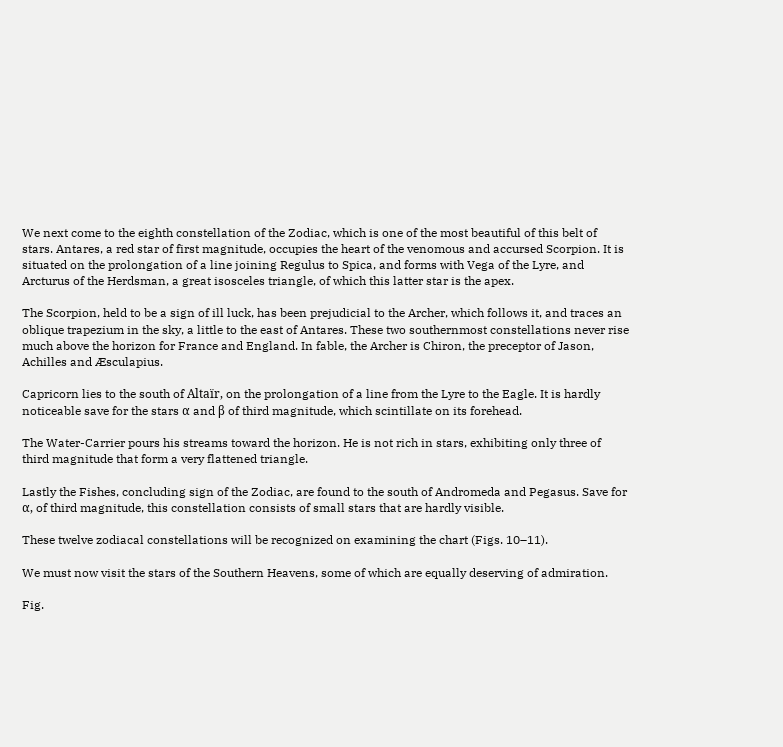We next come to the eighth constellation of the Zodiac, which is one of the most beautiful of this belt of stars. Antares, a red star of first magnitude, occupies the heart of the venomous and accursed Scorpion. It is situated on the prolongation of a line joining Regulus to Spica, and forms with Vega of the Lyre, and Arcturus of the Herdsman, a great isosceles triangle, of which this latter star is the apex.

The Scorpion, held to be a sign of ill luck, has been prejudicial to the Archer, which follows it, and traces an oblique trapezium in the sky, a little to the east of Antares. These two southernmost constellations never rise much above the horizon for France and England. In fable, the Archer is Chiron, the preceptor of Jason, Achilles and Æsculapius.

Capricorn lies to the south of Altaïr, on the prolongation of a line from the Lyre to the Eagle. It is hardly noticeable save for the stars α and β of third magnitude, which scintillate on its forehead.

The Water-Carrier pours his streams toward the horizon. He is not rich in stars, exhibiting only three of third magnitude that form a very flattened triangle.

Lastly the Fishes, concluding sign of the Zodiac, are found to the south of Andromeda and Pegasus. Save for α, of third magnitude, this constellation consists of small stars that are hardly visible.

These twelve zodiacal constellations will be recognized on examining the chart (Figs. 10–11).

We must now visit the stars of the Southern Heavens, some of which are equally deserving of admiration.

Fig.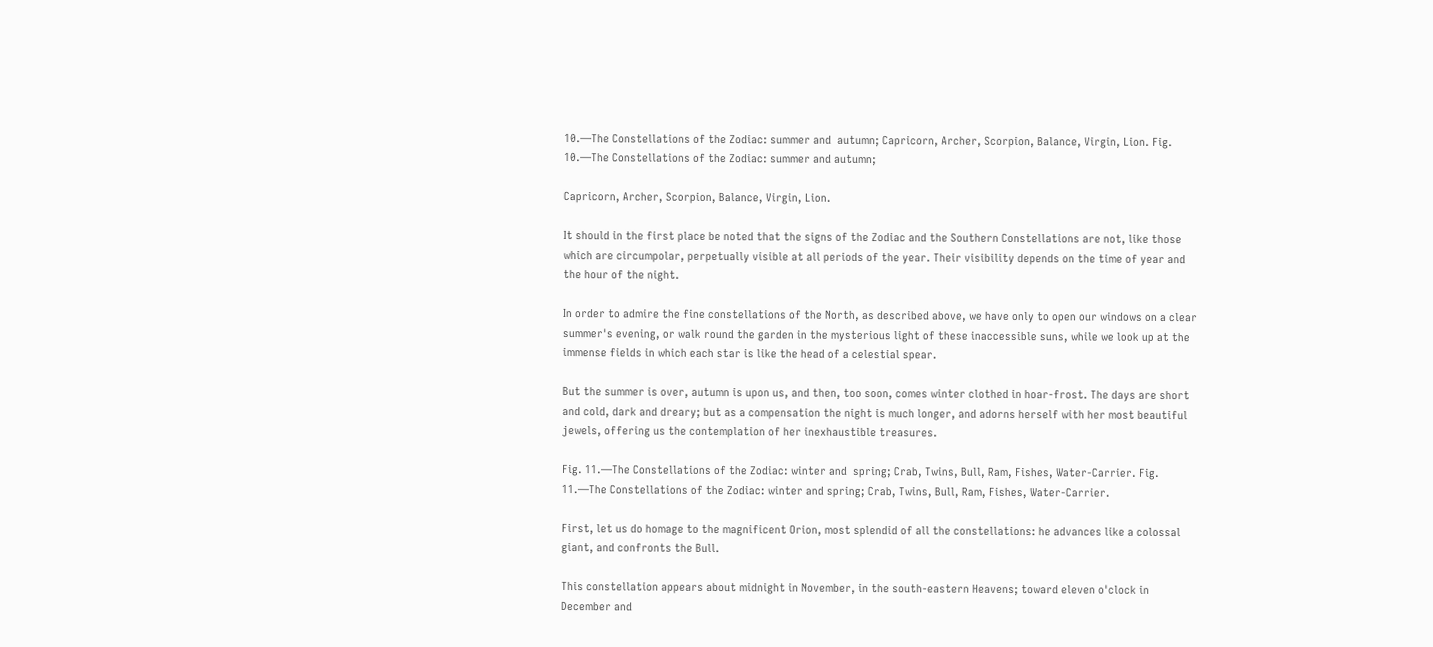10.—The Constellations of the Zodiac: summer and  autumn; Capricorn, Archer, Scorpion, Balance, Virgin, Lion. Fig. 10.—The Constellations of the Zodiac: summer and autumn;

Capricorn, Archer, Scorpion, Balance, Virgin, Lion.

It should in the first place be noted that the signs of the Zodiac and the Southern Constellations are not, like those which are circumpolar, perpetually visible at all periods of the year. Their visibility depends on the time of year and the hour of the night.

In order to admire the fine constellations of the North, as described above, we have only to open our windows on a clear summer's evening, or walk round the garden in the mysterious light of these inaccessible suns, while we look up at the immense fields in which each star is like the head of a celestial spear.

But the summer is over, autumn is upon us, and then, too soon, comes winter clothed in hoar-frost. The days are short and cold, dark and dreary; but as a compensation the night is much longer, and adorns herself with her most beautiful jewels, offering us the contemplation of her inexhaustible treasures.

Fig. 11.—The Constellations of the Zodiac: winter and  spring; Crab, Twins, Bull, Ram, Fishes, Water-Carrier. Fig. 11.—The Constellations of the Zodiac: winter and spring; Crab, Twins, Bull, Ram, Fishes, Water-Carrier.

First, let us do homage to the magnificent Orion, most splendid of all the constellations: he advances like a colossal giant, and confronts the Bull.

This constellation appears about midnight in November, in the south-eastern Heavens; toward eleven o'clock in December and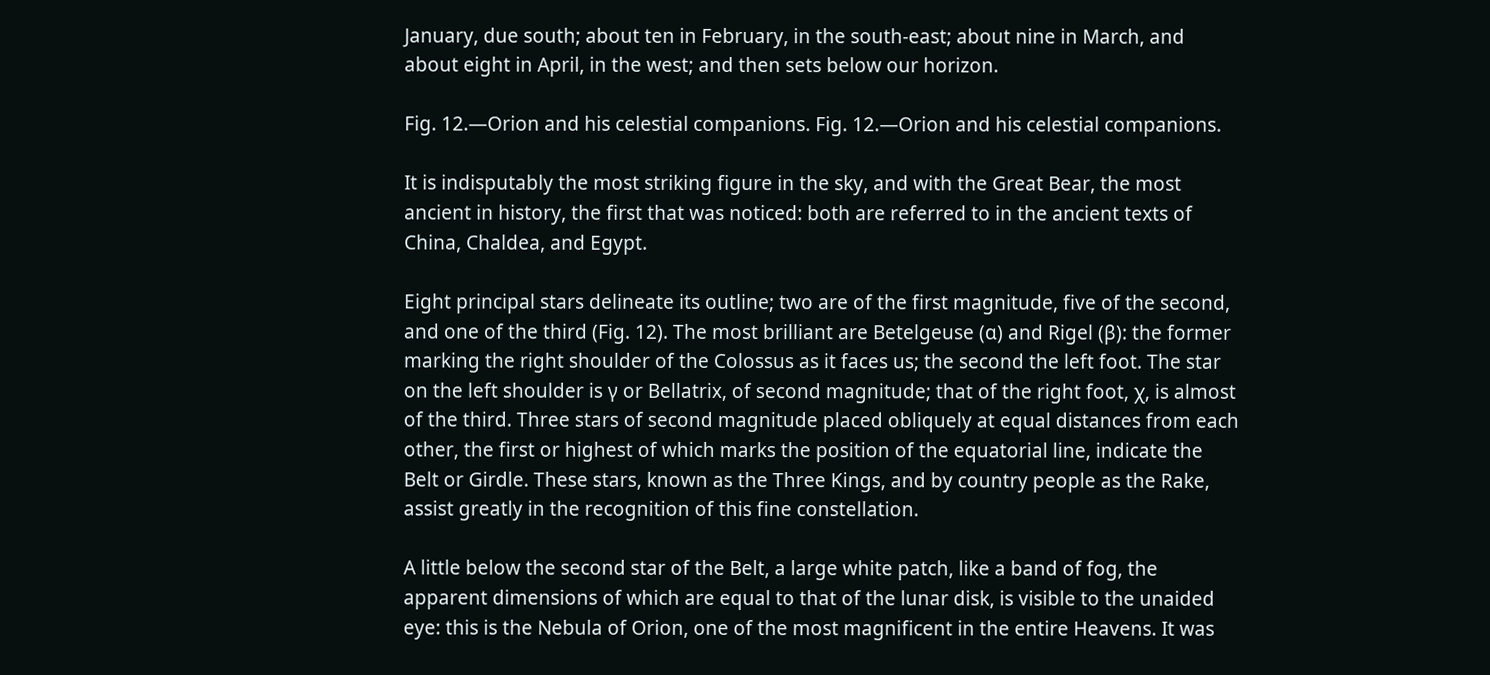January, due south; about ten in February, in the south-east; about nine in March, and about eight in April, in the west; and then sets below our horizon.

Fig. 12.—Orion and his celestial companions. Fig. 12.—Orion and his celestial companions.

It is indisputably the most striking figure in the sky, and with the Great Bear, the most ancient in history, the first that was noticed: both are referred to in the ancient texts of China, Chaldea, and Egypt.

Eight principal stars delineate its outline; two are of the first magnitude, five of the second, and one of the third (Fig. 12). The most brilliant are Betelgeuse (α) and Rigel (β): the former marking the right shoulder of the Colossus as it faces us; the second the left foot. The star on the left shoulder is γ or Bellatrix, of second magnitude; that of the right foot, χ, is almost of the third. Three stars of second magnitude placed obliquely at equal distances from each other, the first or highest of which marks the position of the equatorial line, indicate the Belt or Girdle. These stars, known as the Three Kings, and by country people as the Rake, assist greatly in the recognition of this fine constellation.

A little below the second star of the Belt, a large white patch, like a band of fog, the apparent dimensions of which are equal to that of the lunar disk, is visible to the unaided eye: this is the Nebula of Orion, one of the most magnificent in the entire Heavens. It was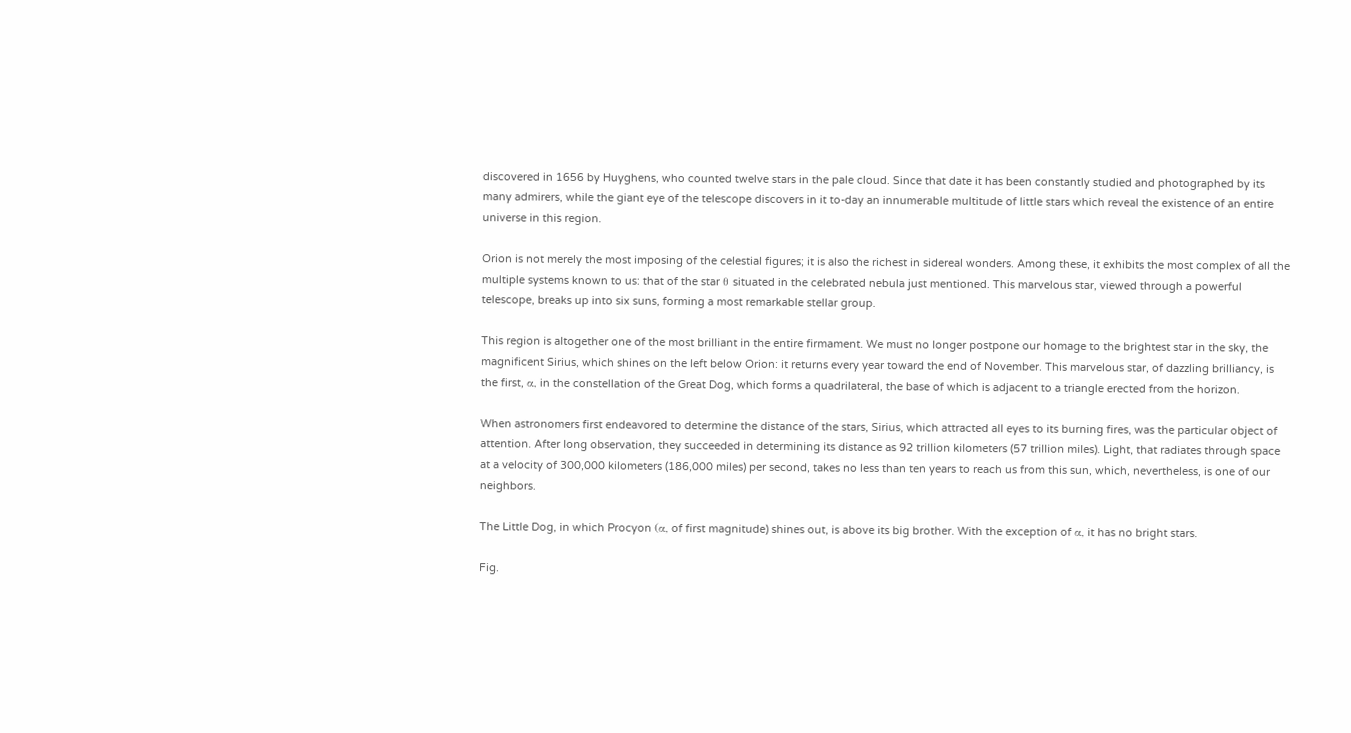discovered in 1656 by Huyghens, who counted twelve stars in the pale cloud. Since that date it has been constantly studied and photographed by its many admirers, while the giant eye of the telescope discovers in it to-day an innumerable multitude of little stars which reveal the existence of an entire universe in this region.

Orion is not merely the most imposing of the celestial figures; it is also the richest in sidereal wonders. Among these, it exhibits the most complex of all the multiple systems known to us: that of the star θ situated in the celebrated nebula just mentioned. This marvelous star, viewed through a powerful telescope, breaks up into six suns, forming a most remarkable stellar group.

This region is altogether one of the most brilliant in the entire firmament. We must no longer postpone our homage to the brightest star in the sky, the magnificent Sirius, which shines on the left below Orion: it returns every year toward the end of November. This marvelous star, of dazzling brilliancy, is the first, α, in the constellation of the Great Dog, which forms a quadrilateral, the base of which is adjacent to a triangle erected from the horizon.

When astronomers first endeavored to determine the distance of the stars, Sirius, which attracted all eyes to its burning fires, was the particular object of attention. After long observation, they succeeded in determining its distance as 92 trillion kilometers (57 trillion miles). Light, that radiates through space at a velocity of 300,000 kilometers (186,000 miles) per second, takes no less than ten years to reach us from this sun, which, nevertheless, is one of our neighbors.

The Little Dog, in which Procyon (α, of first magnitude) shines out, is above its big brother. With the exception of α, it has no bright stars.

Fig.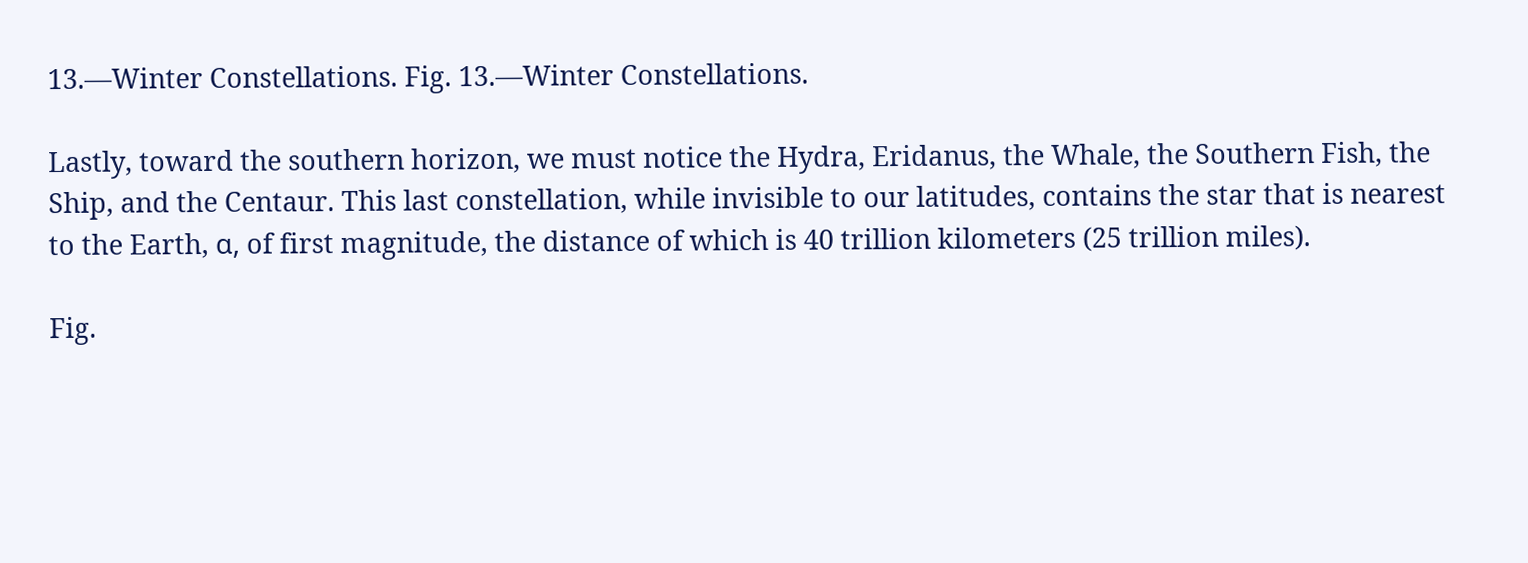13.—Winter Constellations. Fig. 13.—Winter Constellations.

Lastly, toward the southern horizon, we must notice the Hydra, Eridanus, the Whale, the Southern Fish, the Ship, and the Centaur. This last constellation, while invisible to our latitudes, contains the star that is nearest to the Earth, α, of first magnitude, the distance of which is 40 trillion kilometers (25 trillion miles).

Fig.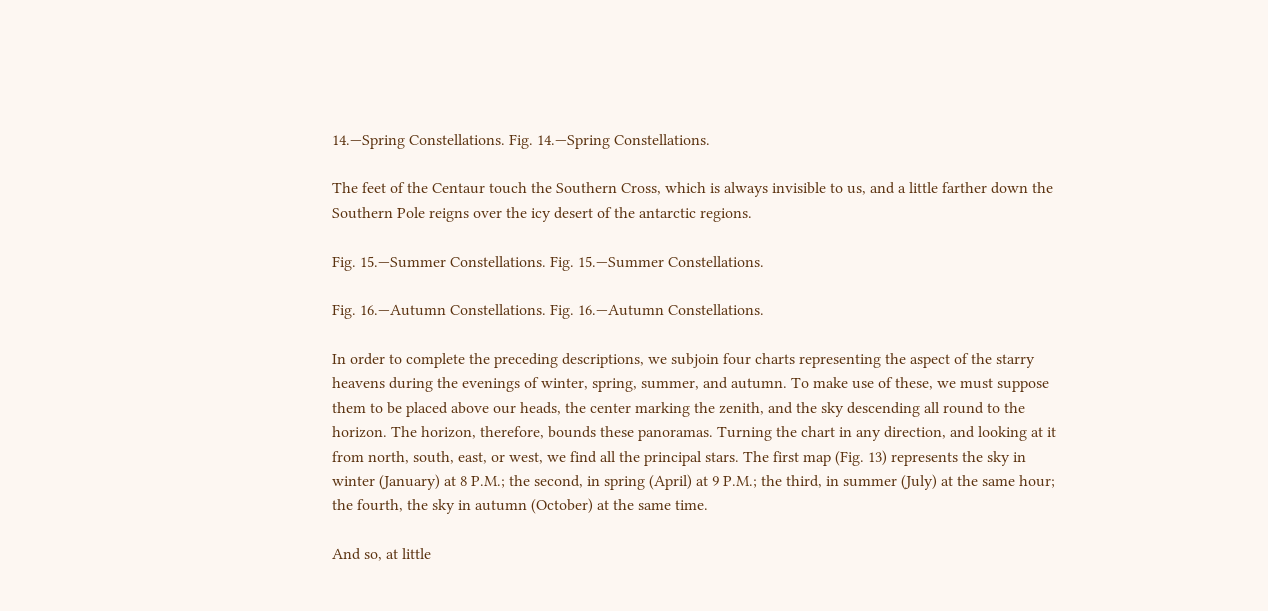14.—Spring Constellations. Fig. 14.—Spring Constellations.

The feet of the Centaur touch the Southern Cross, which is always invisible to us, and a little farther down the Southern Pole reigns over the icy desert of the antarctic regions.

Fig. 15.—Summer Constellations. Fig. 15.—Summer Constellations.

Fig. 16.—Autumn Constellations. Fig. 16.—Autumn Constellations.

In order to complete the preceding descriptions, we subjoin four charts representing the aspect of the starry heavens during the evenings of winter, spring, summer, and autumn. To make use of these, we must suppose them to be placed above our heads, the center marking the zenith, and the sky descending all round to the horizon. The horizon, therefore, bounds these panoramas. Turning the chart in any direction, and looking at it from north, south, east, or west, we find all the principal stars. The first map (Fig. 13) represents the sky in winter (January) at 8 P.M.; the second, in spring (April) at 9 P.M.; the third, in summer (July) at the same hour; the fourth, the sky in autumn (October) at the same time.

And so, at little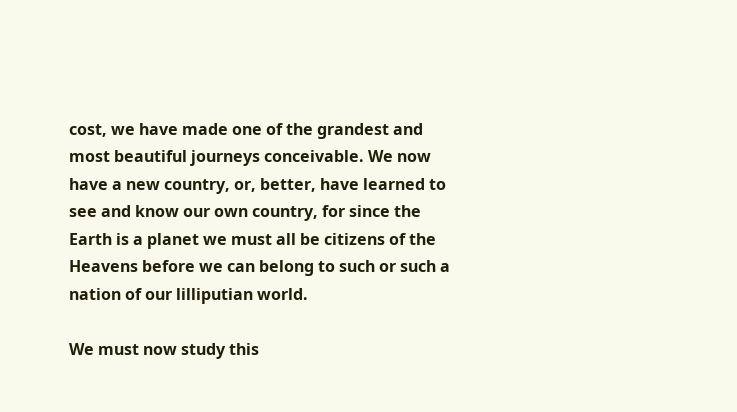cost, we have made one of the grandest and most beautiful journeys conceivable. We now have a new country, or, better, have learned to see and know our own country, for since the Earth is a planet we must all be citizens of the Heavens before we can belong to such or such a nation of our lilliputian world.

We must now study this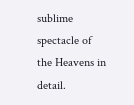sublime spectacle of the Heavens in detail.